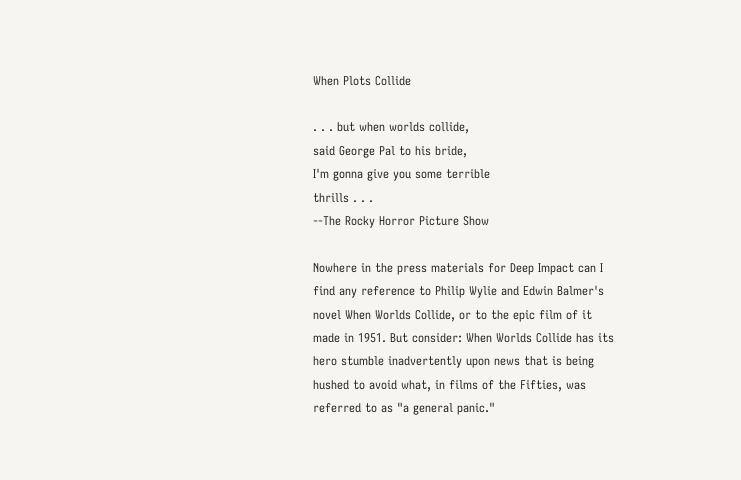When Plots Collide

. . . but when worlds collide,
said George Pal to his bride,
I'm gonna give you some terrible
thrills . . .
--The Rocky Horror Picture Show

Nowhere in the press materials for Deep Impact can I find any reference to Philip Wylie and Edwin Balmer's novel When Worlds Collide, or to the epic film of it made in 1951. But consider: When Worlds Collide has its hero stumble inadvertently upon news that is being hushed to avoid what, in films of the Fifties, was referred to as "a general panic."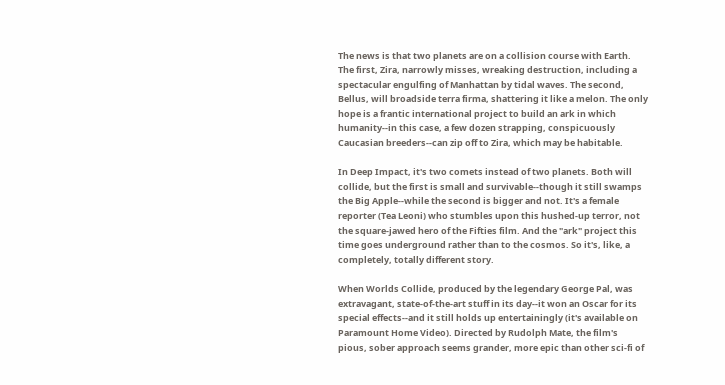The news is that two planets are on a collision course with Earth. The first, Zira, narrowly misses, wreaking destruction, including a spectacular engulfing of Manhattan by tidal waves. The second, Bellus, will broadside terra firma, shattering it like a melon. The only hope is a frantic international project to build an ark in which humanity--in this case, a few dozen strapping, conspicuously Caucasian breeders--can zip off to Zira, which may be habitable.

In Deep Impact, it's two comets instead of two planets. Both will collide, but the first is small and survivable--though it still swamps the Big Apple--while the second is bigger and not. It's a female reporter (Tea Leoni) who stumbles upon this hushed-up terror, not the square-jawed hero of the Fifties film. And the "ark" project this time goes underground rather than to the cosmos. So it's, like, a completely, totally different story.

When Worlds Collide, produced by the legendary George Pal, was extravagant, state-of-the-art stuff in its day--it won an Oscar for its special effects--and it still holds up entertainingly (it's available on Paramount Home Video). Directed by Rudolph Mate, the film's pious, sober approach seems grander, more epic than other sci-fi of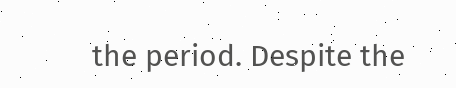the period. Despite the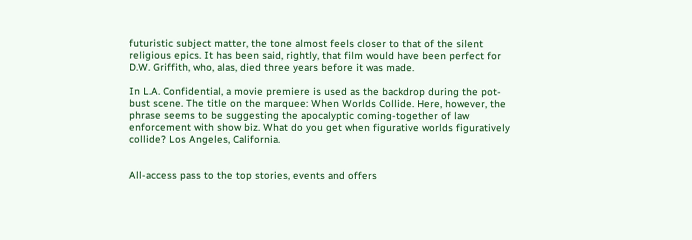futuristic subject matter, the tone almost feels closer to that of the silent religious epics. It has been said, rightly, that film would have been perfect for D.W. Griffith, who, alas, died three years before it was made.

In L.A. Confidential, a movie premiere is used as the backdrop during the pot-bust scene. The title on the marquee: When Worlds Collide. Here, however, the phrase seems to be suggesting the apocalyptic coming-together of law enforcement with show biz. What do you get when figurative worlds figuratively collide? Los Angeles, California.


All-access pass to the top stories, events and offers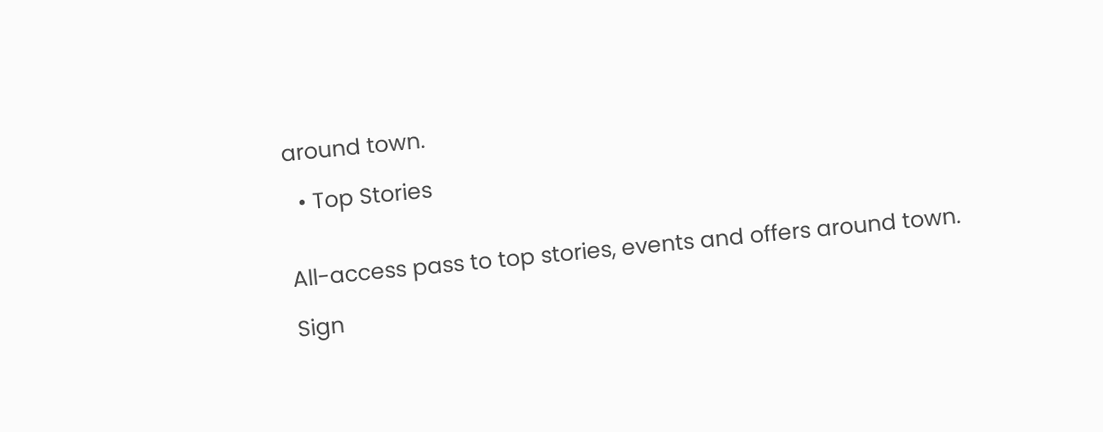around town.

  • Top Stories


All-access pass to top stories, events and offers around town.

Sign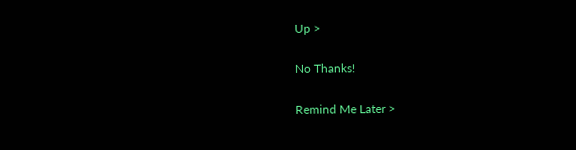Up >

No Thanks!

Remind Me Later >